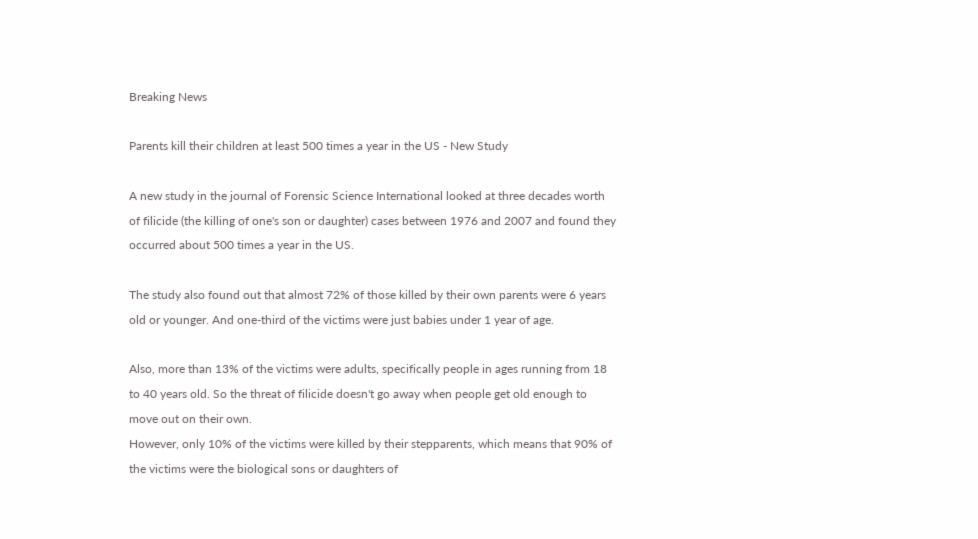Breaking News

Parents kill their children at least 500 times a year in the US - New Study

A new study in the journal of Forensic Science International looked at three decades worth of filicide (the killing of one's son or daughter) cases between 1976 and 2007 and found they occurred about 500 times a year in the US.

The study also found out that almost 72% of those killed by their own parents were 6 years old or younger. And one-third of the victims were just babies under 1 year of age.

Also, more than 13% of the victims were adults, specifically people in ages running from 18 to 40 years old. So the threat of filicide doesn't go away when people get old enough to move out on their own.
However, only 10% of the victims were killed by their stepparents, which means that 90% of the victims were the biological sons or daughters of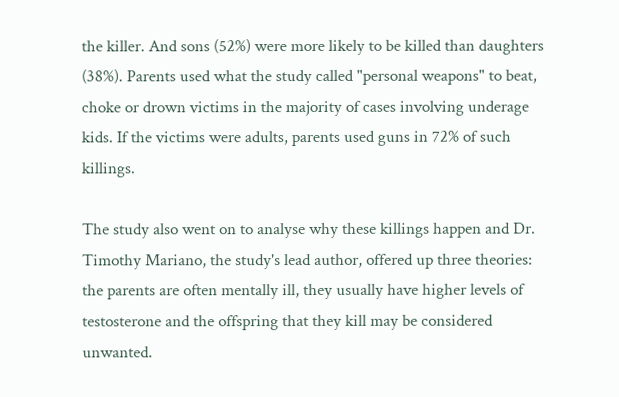the killer. And sons (52%) were more likely to be killed than daughters (38%). Parents used what the study called "personal weapons" to beat, choke or drown victims in the majority of cases involving underage kids. If the victims were adults, parents used guns in 72% of such killings.

The study also went on to analyse why these killings happen and Dr. Timothy Mariano, the study's lead author, offered up three theories: the parents are often mentally ill, they usually have higher levels of testosterone and the offspring that they kill may be considered unwanted.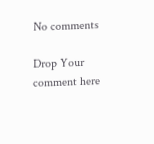No comments

Drop Your comment here